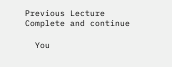Previous Lecture Complete and continue

  You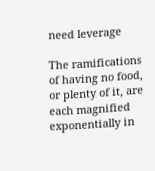need leverage

The ramifications of having no food, or plenty of it, are each magnified exponentially in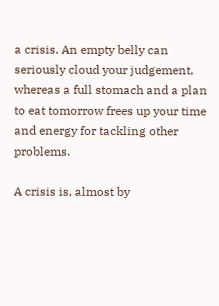a crisis. An empty belly can seriously cloud your judgement, whereas a full stomach and a plan to eat tomorrow frees up your time and energy for tackling other problems.

A crisis is, almost by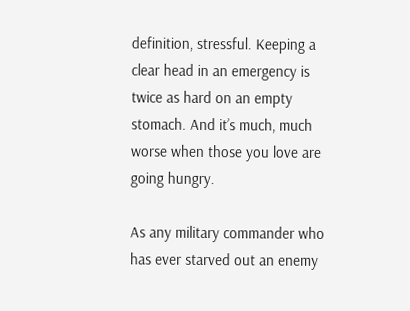definition, stressful. Keeping a clear head in an emergency is twice as hard on an empty stomach. And it’s much, much worse when those you love are going hungry.

As any military commander who has ever starved out an enemy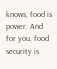knows, food is power. And for you, food security is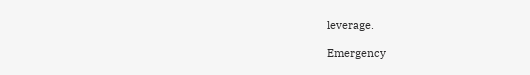leverage.

Emergency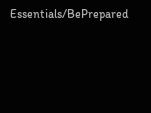Essentials/BePrepared